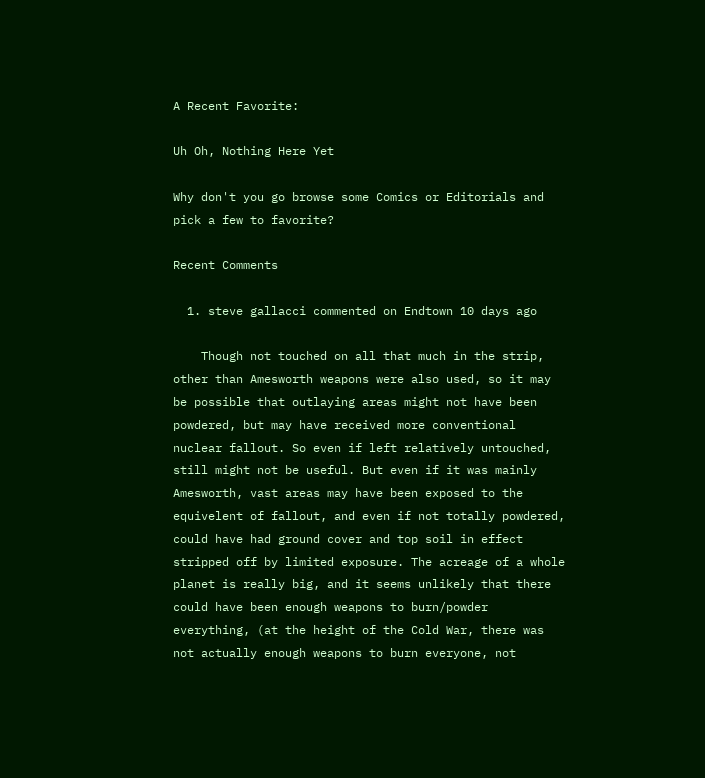A Recent Favorite:

Uh Oh, Nothing Here Yet

Why don't you go browse some Comics or Editorials and pick a few to favorite?

Recent Comments

  1. steve gallacci commented on Endtown 10 days ago

    Though not touched on all that much in the strip, other than Amesworth weapons were also used, so it may be possible that outlaying areas might not have been powdered, but may have received more conventional nuclear fallout. So even if left relatively untouched, still might not be useful. But even if it was mainly Amesworth, vast areas may have been exposed to the equivelent of fallout, and even if not totally powdered, could have had ground cover and top soil in effect stripped off by limited exposure. The acreage of a whole planet is really big, and it seems unlikely that there could have been enough weapons to burn/powder everything, (at the height of the Cold War, there was not actually enough weapons to burn everyone, not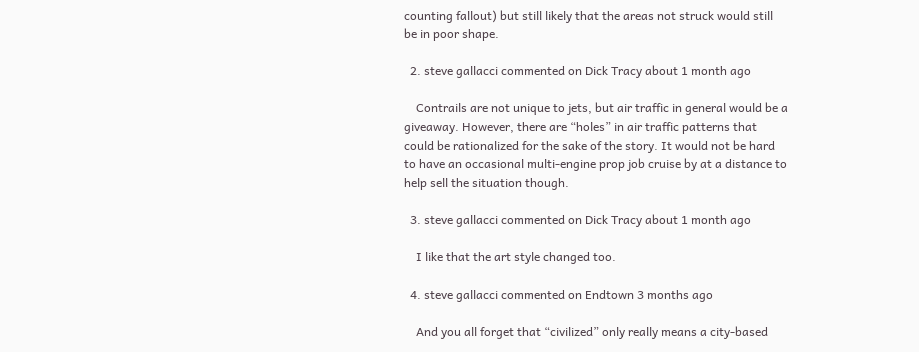counting fallout) but still likely that the areas not struck would still be in poor shape.

  2. steve gallacci commented on Dick Tracy about 1 month ago

    Contrails are not unique to jets, but air traffic in general would be a giveaway. However, there are “holes” in air traffic patterns that could be rationalized for the sake of the story. It would not be hard to have an occasional multi-engine prop job cruise by at a distance to help sell the situation though.

  3. steve gallacci commented on Dick Tracy about 1 month ago

    I like that the art style changed too.

  4. steve gallacci commented on Endtown 3 months ago

    And you all forget that “civilized” only really means a city-based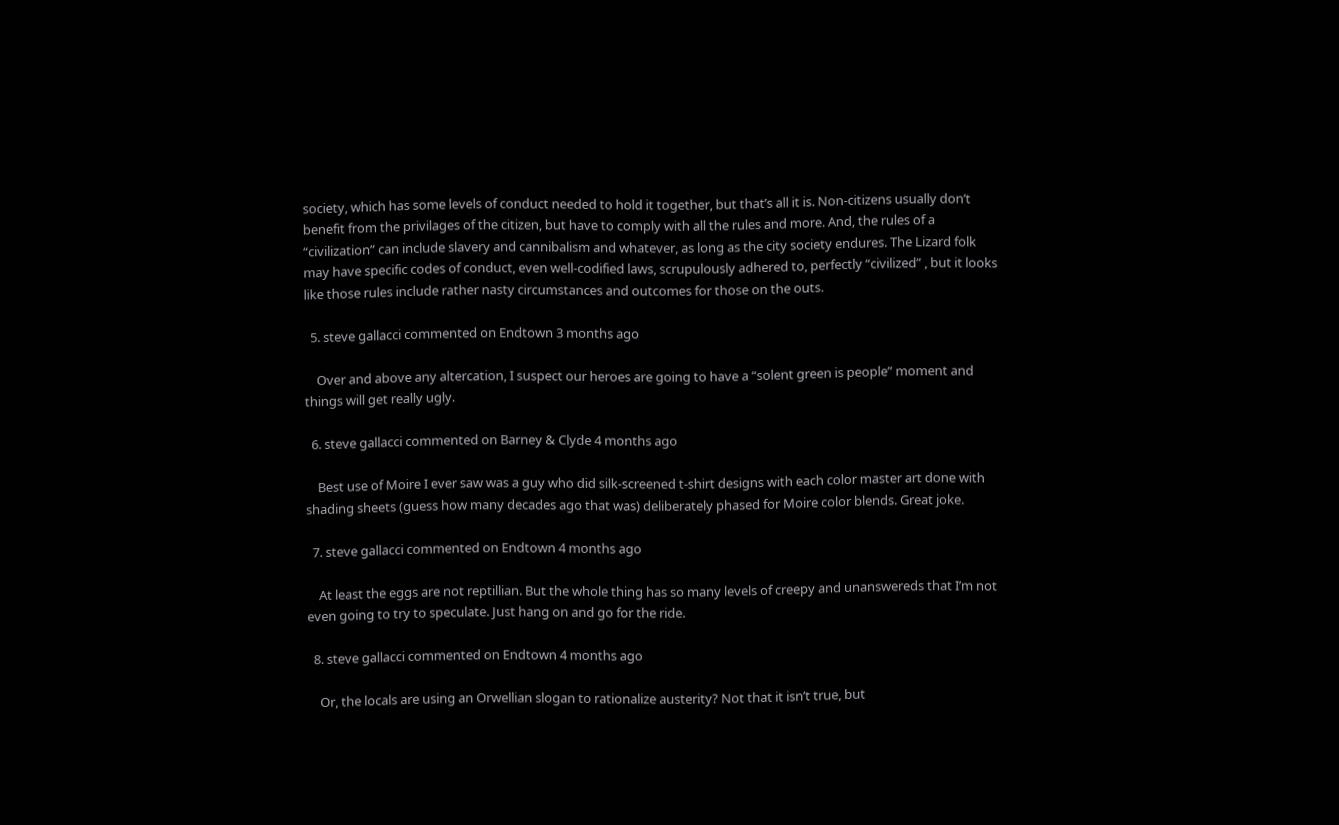society, which has some levels of conduct needed to hold it together, but that’s all it is. Non-citizens usually don’t benefit from the privilages of the citizen, but have to comply with all the rules and more. And, the rules of a “civilization” can include slavery and cannibalism and whatever, as long as the city society endures. The Lizard folk may have specific codes of conduct, even well-codified laws, scrupulously adhered to, perfectly “civilized” , but it looks like those rules include rather nasty circumstances and outcomes for those on the outs.

  5. steve gallacci commented on Endtown 3 months ago

    Over and above any altercation, I suspect our heroes are going to have a “solent green is people” moment and things will get really ugly.

  6. steve gallacci commented on Barney & Clyde 4 months ago

    Best use of Moire I ever saw was a guy who did silk-screened t-shirt designs with each color master art done with shading sheets (guess how many decades ago that was) deliberately phased for Moire color blends. Great joke.

  7. steve gallacci commented on Endtown 4 months ago

    At least the eggs are not reptillian. But the whole thing has so many levels of creepy and unanswereds that I’m not even going to try to speculate. Just hang on and go for the ride.

  8. steve gallacci commented on Endtown 4 months ago

    Or, the locals are using an Orwellian slogan to rationalize austerity? Not that it isn’t true, but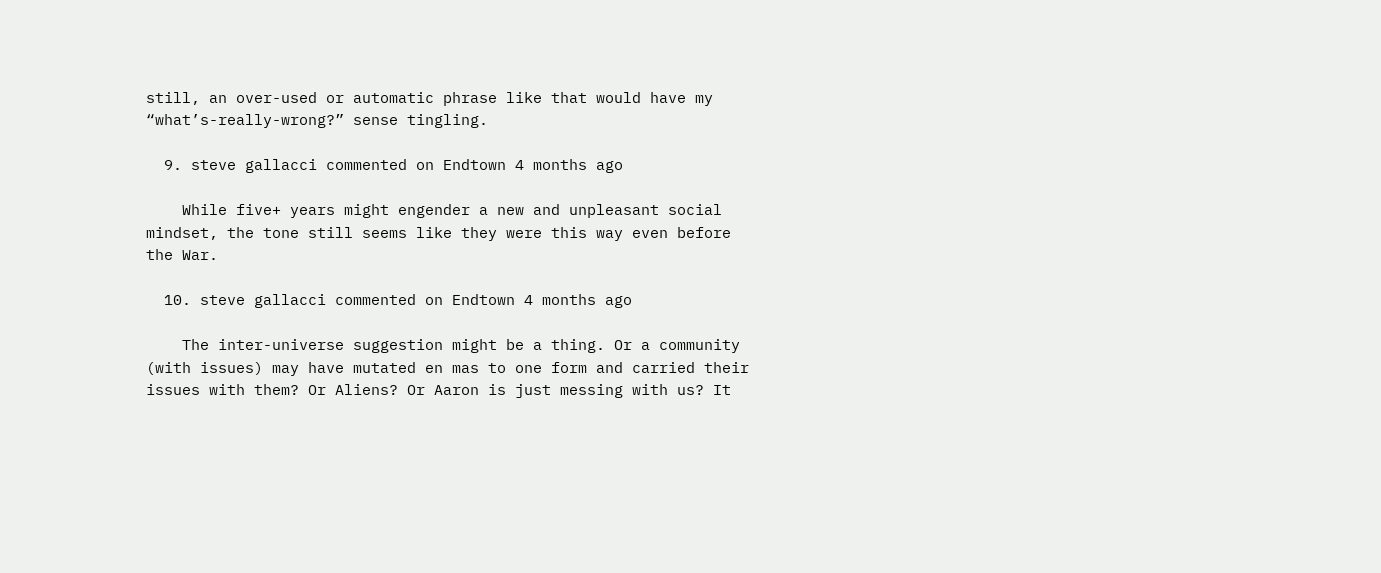still, an over-used or automatic phrase like that would have my “what’s-really-wrong?” sense tingling.

  9. steve gallacci commented on Endtown 4 months ago

    While five+ years might engender a new and unpleasant social mindset, the tone still seems like they were this way even before the War.

  10. steve gallacci commented on Endtown 4 months ago

    The inter-universe suggestion might be a thing. Or a community (with issues) may have mutated en mas to one form and carried their issues with them? Or Aliens? Or Aaron is just messing with us? It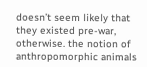doesn’t seem likely that they existed pre-war, otherwise. the notion of anthropomorphic animals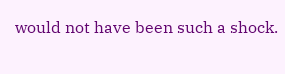would not have been such a shock.